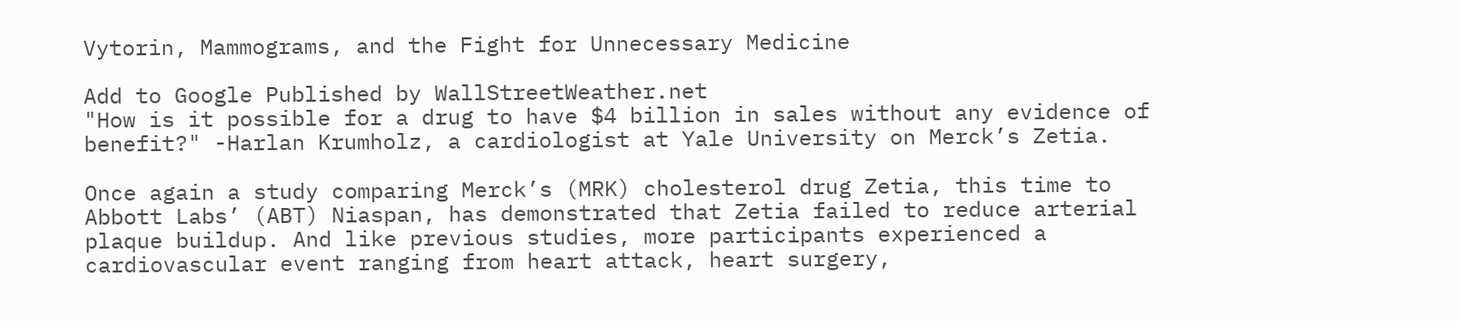Vytorin, Mammograms, and the Fight for Unnecessary Medicine

Add to Google Published by WallStreetWeather.net
"How is it possible for a drug to have $4 billion in sales without any evidence of benefit?" -Harlan Krumholz, a cardiologist at Yale University on Merck’s Zetia.

Once again a study comparing Merck’s (MRK) cholesterol drug Zetia, this time to Abbott Labs’ (ABT) Niaspan, has demonstrated that Zetia failed to reduce arterial plaque buildup. And like previous studies, more participants experienced a cardiovascular event ranging from heart attack, heart surgery,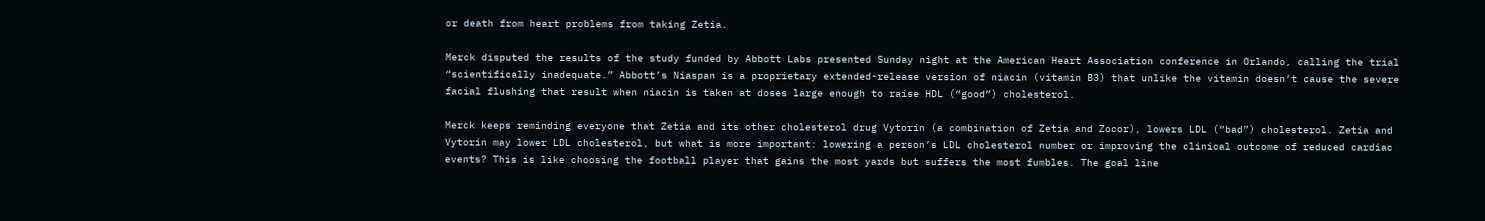or death from heart problems from taking Zetia.

Merck disputed the results of the study funded by Abbott Labs presented Sunday night at the American Heart Association conference in Orlando, calling the trial “scientifically inadequate.” Abbott’s Niaspan is a proprietary extended-release version of niacin (vitamin B3) that unlike the vitamin doesn’t cause the severe facial flushing that result when niacin is taken at doses large enough to raise HDL (“good”) cholesterol.

Merck keeps reminding everyone that Zetia and its other cholesterol drug Vytorin (a combination of Zetia and Zocor), lowers LDL (“bad”) cholesterol. Zetia and Vytorin may lower LDL cholesterol, but what is more important: lowering a person’s LDL cholesterol number or improving the clinical outcome of reduced cardiac events? This is like choosing the football player that gains the most yards but suffers the most fumbles. The goal line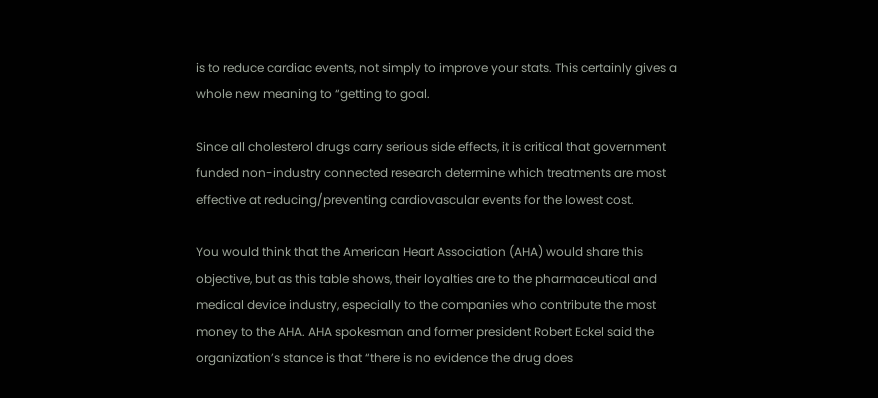is to reduce cardiac events, not simply to improve your stats. This certainly gives a whole new meaning to “getting to goal.

Since all cholesterol drugs carry serious side effects, it is critical that government funded non-industry connected research determine which treatments are most effective at reducing/preventing cardiovascular events for the lowest cost.

You would think that the American Heart Association (AHA) would share this objective, but as this table shows, their loyalties are to the pharmaceutical and medical device industry, especially to the companies who contribute the most money to the AHA. AHA spokesman and former president Robert Eckel said the organization’s stance is that “there is no evidence the drug does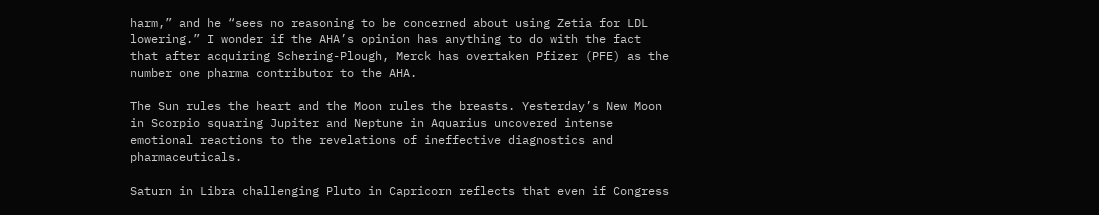harm,” and he “sees no reasoning to be concerned about using Zetia for LDL lowering.” I wonder if the AHA’s opinion has anything to do with the fact that after acquiring Schering-Plough, Merck has overtaken Pfizer (PFE) as the number one pharma contributor to the AHA.

The Sun rules the heart and the Moon rules the breasts. Yesterday’s New Moon in Scorpio squaring Jupiter and Neptune in Aquarius uncovered intense emotional reactions to the revelations of ineffective diagnostics and pharmaceuticals.

Saturn in Libra challenging Pluto in Capricorn reflects that even if Congress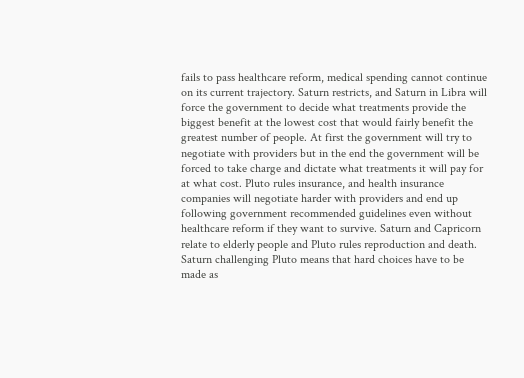fails to pass healthcare reform, medical spending cannot continue on its current trajectory. Saturn restricts, and Saturn in Libra will force the government to decide what treatments provide the biggest benefit at the lowest cost that would fairly benefit the greatest number of people. At first the government will try to negotiate with providers but in the end the government will be forced to take charge and dictate what treatments it will pay for at what cost. Pluto rules insurance, and health insurance companies will negotiate harder with providers and end up following government recommended guidelines even without healthcare reform if they want to survive. Saturn and Capricorn relate to elderly people and Pluto rules reproduction and death. Saturn challenging Pluto means that hard choices have to be made as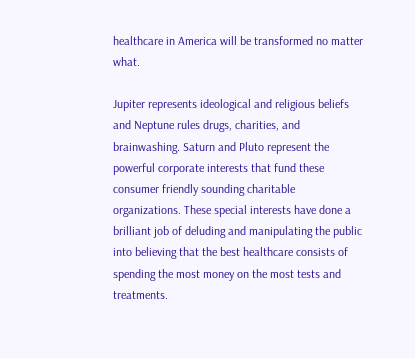healthcare in America will be transformed no matter what.

Jupiter represents ideological and religious beliefs and Neptune rules drugs, charities, and brainwashing. Saturn and Pluto represent the powerful corporate interests that fund these consumer friendly sounding charitable organizations. These special interests have done a brilliant job of deluding and manipulating the public into believing that the best healthcare consists of spending the most money on the most tests and treatments.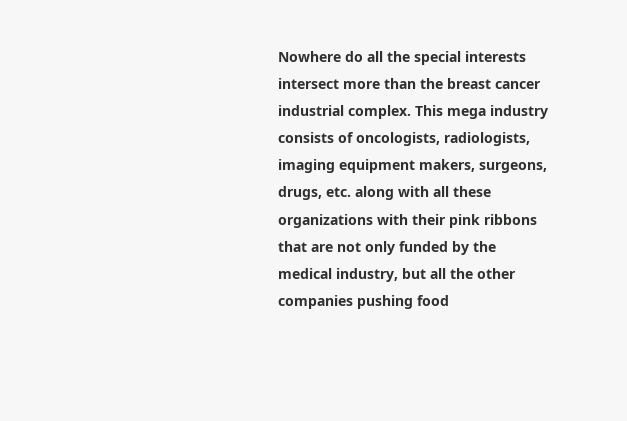Nowhere do all the special interests intersect more than the breast cancer industrial complex. This mega industry consists of oncologists, radiologists, imaging equipment makers, surgeons, drugs, etc. along with all these organizations with their pink ribbons that are not only funded by the medical industry, but all the other companies pushing food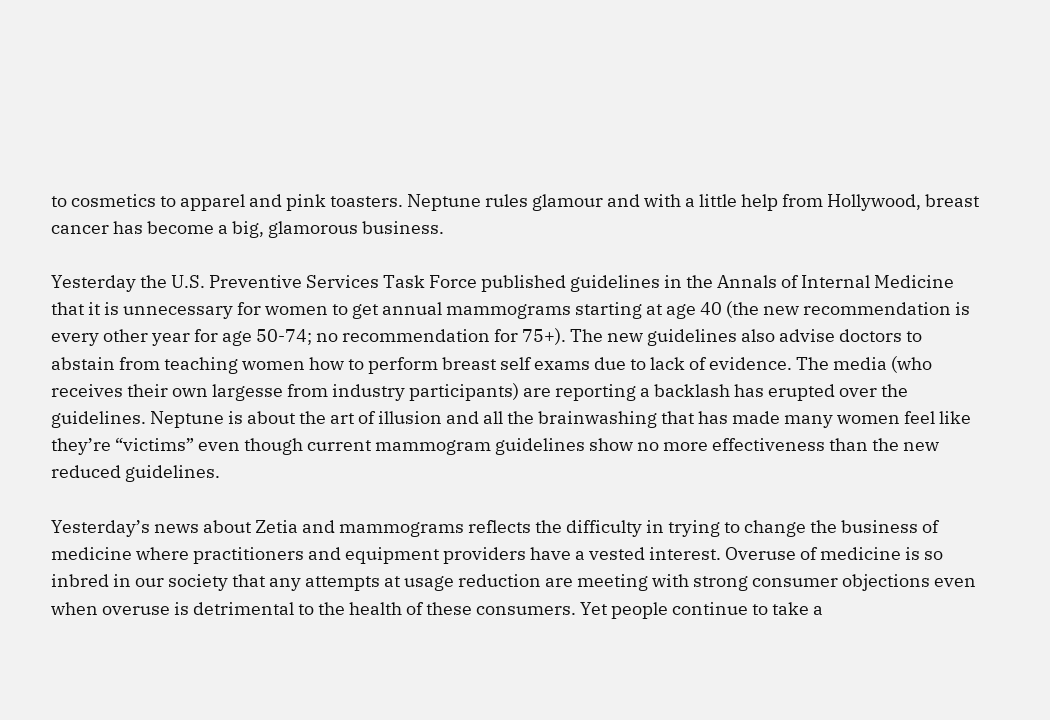to cosmetics to apparel and pink toasters. Neptune rules glamour and with a little help from Hollywood, breast cancer has become a big, glamorous business.

Yesterday the U.S. Preventive Services Task Force published guidelines in the Annals of Internal Medicine that it is unnecessary for women to get annual mammograms starting at age 40 (the new recommendation is every other year for age 50-74; no recommendation for 75+). The new guidelines also advise doctors to abstain from teaching women how to perform breast self exams due to lack of evidence. The media (who receives their own largesse from industry participants) are reporting a backlash has erupted over the guidelines. Neptune is about the art of illusion and all the brainwashing that has made many women feel like they’re “victims” even though current mammogram guidelines show no more effectiveness than the new reduced guidelines.

Yesterday’s news about Zetia and mammograms reflects the difficulty in trying to change the business of medicine where practitioners and equipment providers have a vested interest. Overuse of medicine is so inbred in our society that any attempts at usage reduction are meeting with strong consumer objections even when overuse is detrimental to the health of these consumers. Yet people continue to take a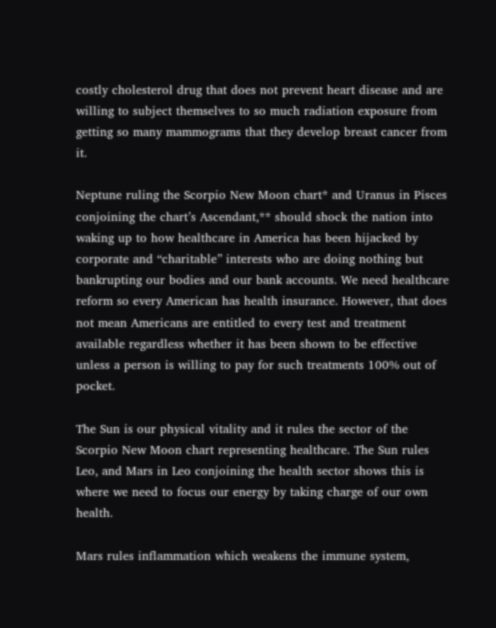costly cholesterol drug that does not prevent heart disease and are willing to subject themselves to so much radiation exposure from getting so many mammograms that they develop breast cancer from it.

Neptune ruling the Scorpio New Moon chart* and Uranus in Pisces conjoining the chart’s Ascendant,** should shock the nation into waking up to how healthcare in America has been hijacked by corporate and “charitable” interests who are doing nothing but bankrupting our bodies and our bank accounts. We need healthcare reform so every American has health insurance. However, that does not mean Americans are entitled to every test and treatment available regardless whether it has been shown to be effective unless a person is willing to pay for such treatments 100% out of pocket.

The Sun is our physical vitality and it rules the sector of the Scorpio New Moon chart representing healthcare. The Sun rules Leo, and Mars in Leo conjoining the health sector shows this is where we need to focus our energy by taking charge of our own health.

Mars rules inflammation which weakens the immune system,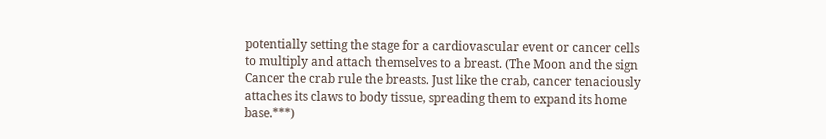potentially setting the stage for a cardiovascular event or cancer cells to multiply and attach themselves to a breast. (The Moon and the sign Cancer the crab rule the breasts. Just like the crab, cancer tenaciously attaches its claws to body tissue, spreading them to expand its home base.***)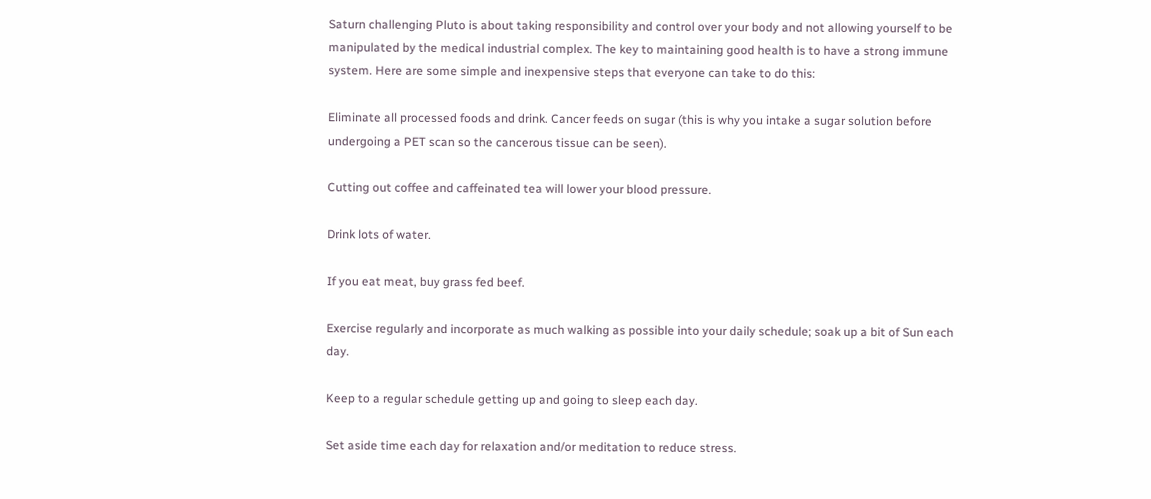Saturn challenging Pluto is about taking responsibility and control over your body and not allowing yourself to be manipulated by the medical industrial complex. The key to maintaining good health is to have a strong immune system. Here are some simple and inexpensive steps that everyone can take to do this:

Eliminate all processed foods and drink. Cancer feeds on sugar (this is why you intake a sugar solution before undergoing a PET scan so the cancerous tissue can be seen).

Cutting out coffee and caffeinated tea will lower your blood pressure.

Drink lots of water.

If you eat meat, buy grass fed beef.

Exercise regularly and incorporate as much walking as possible into your daily schedule; soak up a bit of Sun each day.

Keep to a regular schedule getting up and going to sleep each day.

Set aside time each day for relaxation and/or meditation to reduce stress.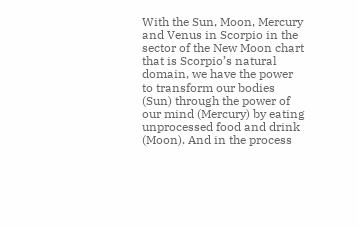With the Sun, Moon, Mercury and Venus in Scorpio in the sector of the New Moon chart that is Scorpio’s natural domain, we have the power to transform our bodies (Sun) through the power of our mind (Mercury) by eating unprocessed food and drink (Moon). And in the process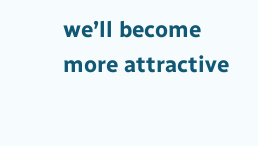we’ll become more attractive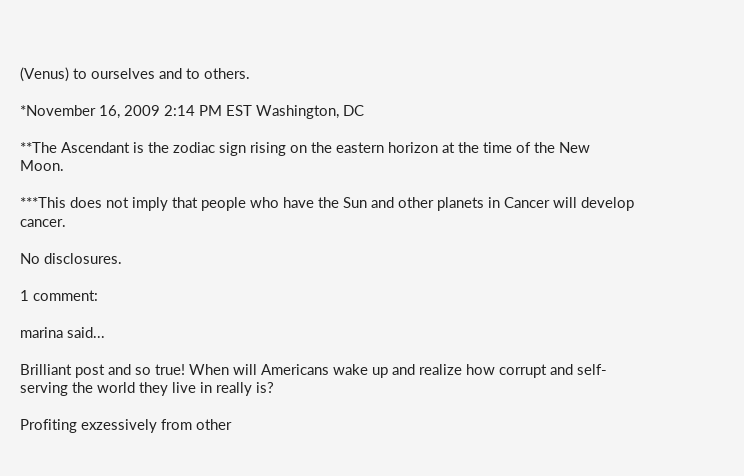(Venus) to ourselves and to others.

*November 16, 2009 2:14 PM EST Washington, DC

**The Ascendant is the zodiac sign rising on the eastern horizon at the time of the New Moon.

***This does not imply that people who have the Sun and other planets in Cancer will develop cancer.

No disclosures.

1 comment:

marina said...

Brilliant post and so true! When will Americans wake up and realize how corrupt and self-serving the world they live in really is?

Profiting exzessively from other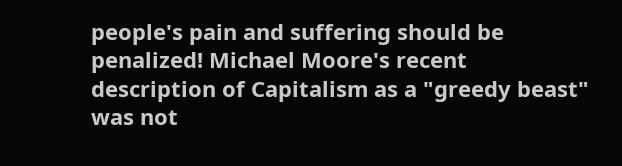people's pain and suffering should be penalized! Michael Moore's recent description of Capitalism as a "greedy beast" was not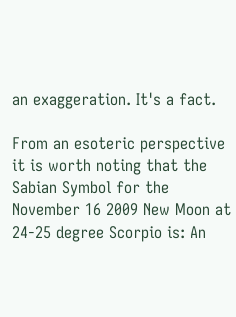an exaggeration. It's a fact.

From an esoteric perspective it is worth noting that the Sabian Symbol for the November 16 2009 New Moon at 24-25 degree Scorpio is: An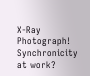X-Ray Photograph! Synchronicity at work?